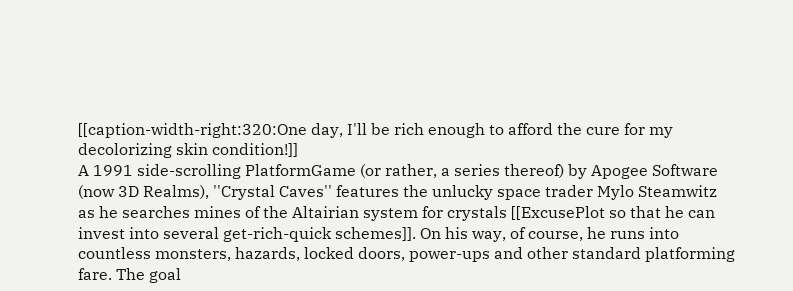[[caption-width-right:320:One day, I'll be rich enough to afford the cure for my decolorizing skin condition!]]
A 1991 side-scrolling PlatformGame (or rather, a series thereof) by Apogee Software (now 3D Realms), ''Crystal Caves'' features the unlucky space trader Mylo Steamwitz as he searches mines of the Altairian system for crystals [[ExcusePlot so that he can invest into several get-rich-quick schemes]]. On his way, of course, he runs into countless monsters, hazards, locked doors, power-ups and other standard platforming fare. The goal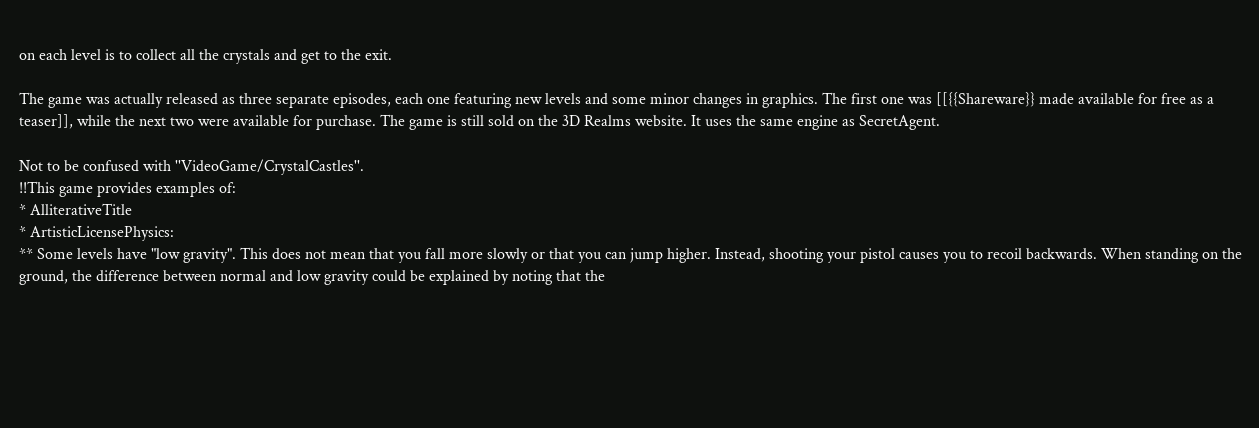on each level is to collect all the crystals and get to the exit.

The game was actually released as three separate episodes, each one featuring new levels and some minor changes in graphics. The first one was [[{{Shareware}} made available for free as a teaser]], while the next two were available for purchase. The game is still sold on the 3D Realms website. It uses the same engine as SecretAgent.

Not to be confused with ''VideoGame/CrystalCastles''.
!!This game provides examples of:
* AlliterativeTitle
* ArtisticLicensePhysics:
** Some levels have "low gravity". This does not mean that you fall more slowly or that you can jump higher. Instead, shooting your pistol causes you to recoil backwards. When standing on the ground, the difference between normal and low gravity could be explained by noting that the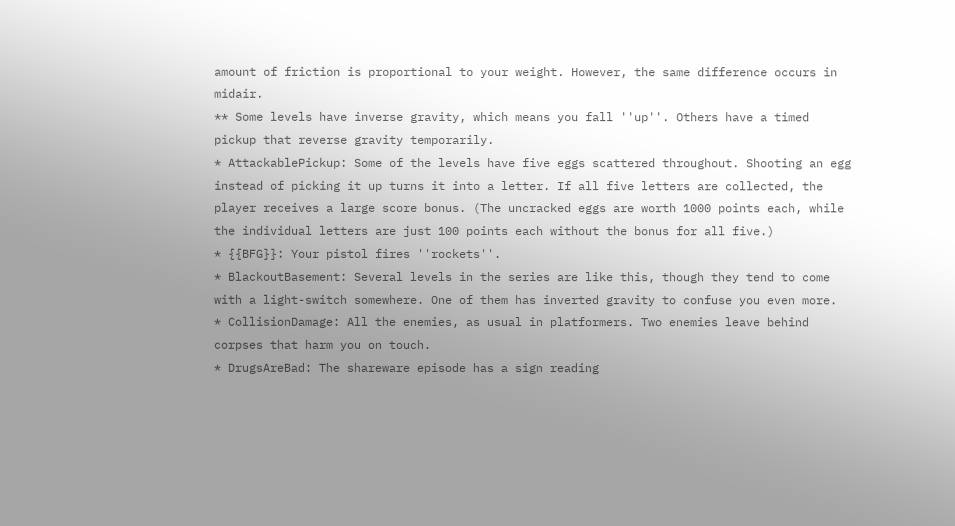amount of friction is proportional to your weight. However, the same difference occurs in midair.
** Some levels have inverse gravity, which means you fall ''up''. Others have a timed pickup that reverse gravity temporarily.
* AttackablePickup: Some of the levels have five eggs scattered throughout. Shooting an egg instead of picking it up turns it into a letter. If all five letters are collected, the player receives a large score bonus. (The uncracked eggs are worth 1000 points each, while the individual letters are just 100 points each without the bonus for all five.)
* {{BFG}}: Your pistol fires ''rockets''.
* BlackoutBasement: Several levels in the series are like this, though they tend to come with a light-switch somewhere. One of them has inverted gravity to confuse you even more.
* CollisionDamage: All the enemies, as usual in platformers. Two enemies leave behind corpses that harm you on touch.
* DrugsAreBad: The shareware episode has a sign reading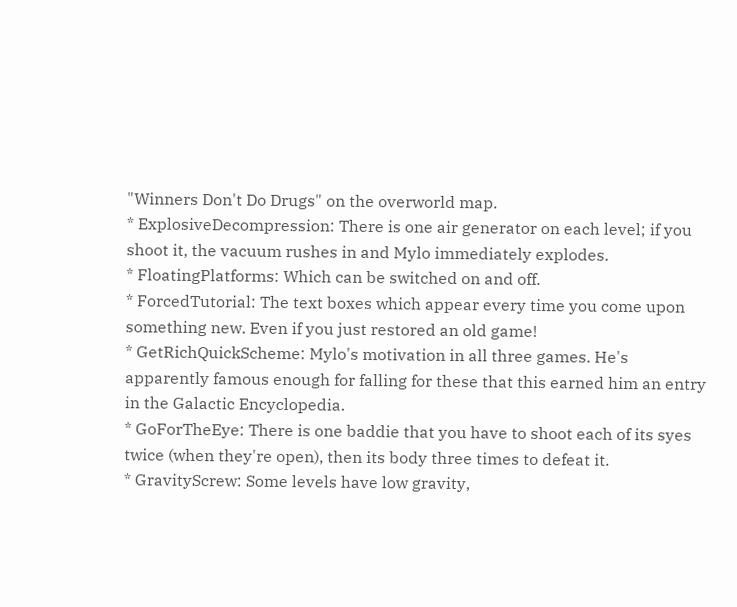"Winners Don't Do Drugs" on the overworld map.
* ExplosiveDecompression: There is one air generator on each level; if you shoot it, the vacuum rushes in and Mylo immediately explodes.
* FloatingPlatforms: Which can be switched on and off.
* ForcedTutorial: The text boxes which appear every time you come upon something new. Even if you just restored an old game!
* GetRichQuickScheme: Mylo's motivation in all three games. He's apparently famous enough for falling for these that this earned him an entry in the Galactic Encyclopedia.
* GoForTheEye: There is one baddie that you have to shoot each of its syes twice (when they're open), then its body three times to defeat it.
* GravityScrew: Some levels have low gravity,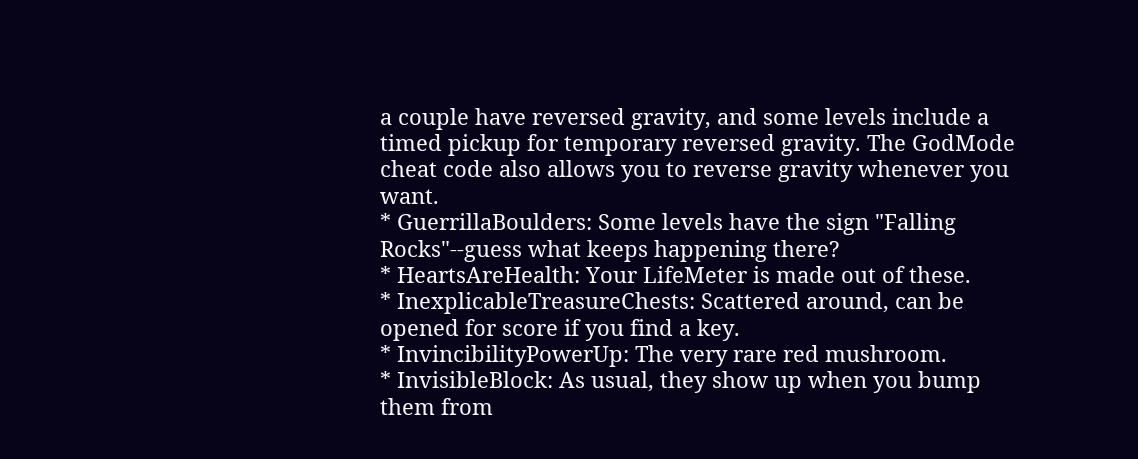a couple have reversed gravity, and some levels include a timed pickup for temporary reversed gravity. The GodMode cheat code also allows you to reverse gravity whenever you want.
* GuerrillaBoulders: Some levels have the sign "Falling Rocks"--guess what keeps happening there?
* HeartsAreHealth: Your LifeMeter is made out of these.
* InexplicableTreasureChests: Scattered around, can be opened for score if you find a key.
* InvincibilityPowerUp: The very rare red mushroom.
* InvisibleBlock: As usual, they show up when you bump them from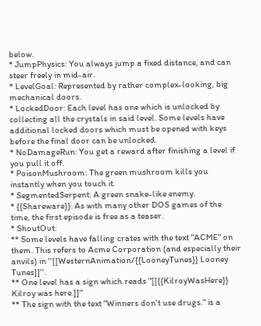below.
* JumpPhysics: You always jump a fixed distance, and can steer freely in mid-air.
* LevelGoal: Represented by rather complex-looking, big mechanical doors.
* LockedDoor: Each level has one which is unlocked by collecting all the crystals in said level. Some levels have additional locked doors which must be opened with keys before the final door can be unlocked.
* NoDamageRun: You get a reward after finishing a level if you pull it off.
* PoisonMushroom: The green mushroom kills you instantly when you touch it.
* SegmentedSerpent: A green snake-like enemy.
* {{Shareware}}: As with many other DOS games of the time, the first episode is free as a teaser.
* ShoutOut:
** Some levels have falling crates with the text "ACME" on them. This refers to Acme Corporation (and especially their anvils) in ''[[WesternAnimation/{{LooneyTunes}} Looney Tunes]]''.
** One level has a sign which reads "[[{{KilroyWasHere}} Kilroy was here.]]"
** The sign with the text "Winners don't use drugs." is a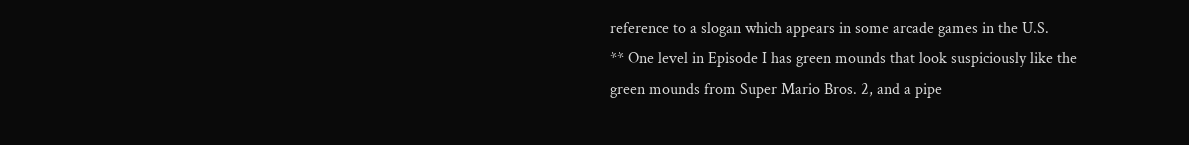reference to a slogan which appears in some arcade games in the U.S.
** One level in Episode I has green mounds that look suspiciously like the green mounds from Super Mario Bros. 2, and a pipe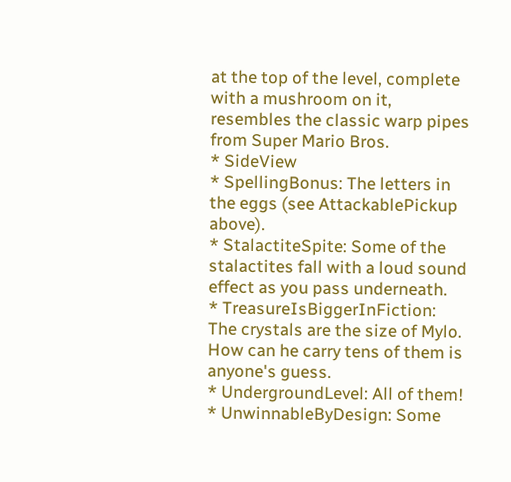at the top of the level, complete with a mushroom on it, resembles the classic warp pipes from Super Mario Bros.
* SideView
* SpellingBonus: The letters in the eggs (see AttackablePickup above).
* StalactiteSpite: Some of the stalactites fall with a loud sound effect as you pass underneath.
* TreasureIsBiggerInFiction: The crystals are the size of Mylo. How can he carry tens of them is anyone's guess.
* UndergroundLevel: All of them!
* UnwinnableByDesign: Some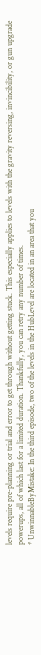levels require pre-planning or trial and error to get through without getting stuck. This especially applies to levels with the gravity reversing, invincibility, or gun upgrade powerups, all of which last for a limited duration. Thankfully, you can retry any number of times.
* UnwinnableByMistake: In the third episode, two of the levels in the HubLevel are located in an area that you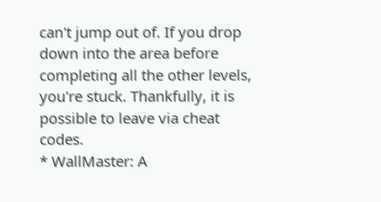can't jump out of. If you drop down into the area before completing all the other levels, you're stuck. Thankfully, it is possible to leave via cheat codes.
* WallMaster: A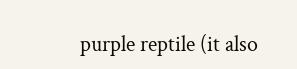purple reptile (it also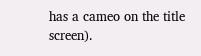has a cameo on the title screen).